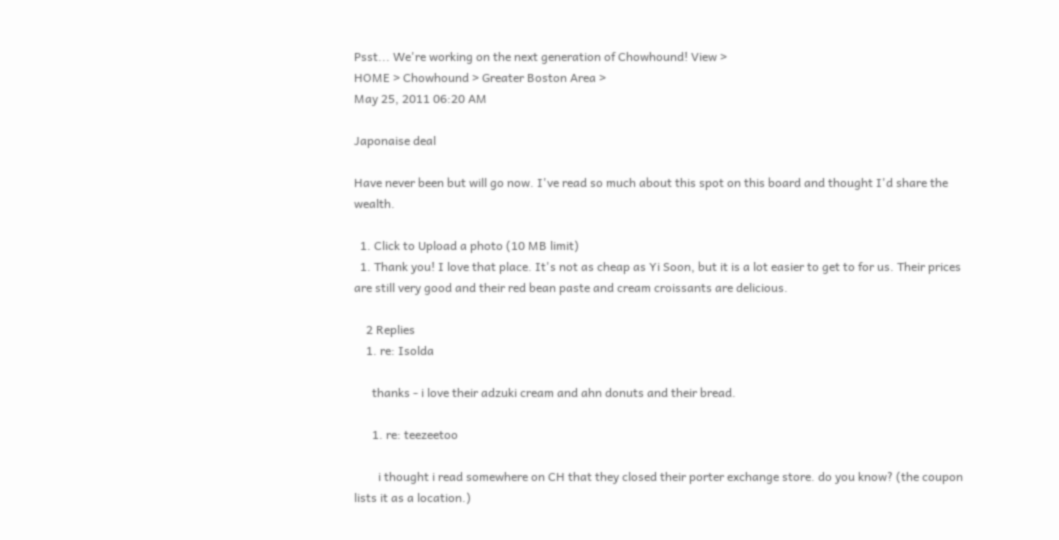Psst... We're working on the next generation of Chowhound! View >
HOME > Chowhound > Greater Boston Area >
May 25, 2011 06:20 AM

Japonaise deal

Have never been but will go now. I've read so much about this spot on this board and thought I'd share the wealth.

  1. Click to Upload a photo (10 MB limit)
  1. Thank you! I love that place. It's not as cheap as Yi Soon, but it is a lot easier to get to for us. Their prices are still very good and their red bean paste and cream croissants are delicious.

    2 Replies
    1. re: Isolda

      thanks - i love their adzuki cream and ahn donuts and their bread.

      1. re: teezeetoo

        i thought i read somewhere on CH that they closed their porter exchange store. do you know? (the coupon lists it as a location.)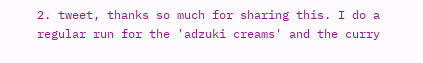2. tweet, thanks so much for sharing this. I do a regular run for the 'adzuki creams' and the curry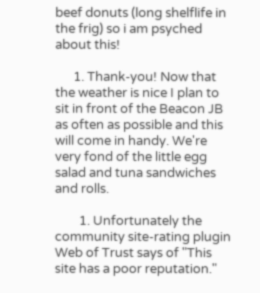beef donuts (long shelflife in the frig) so i am psyched about this!

      1. Thank-you! Now that the weather is nice I plan to sit in front of the Beacon JB as often as possible and this will come in handy. We're very fond of the little egg salad and tuna sandwiches and rolls.

        1. Unfortunately the community site-rating plugin Web of Trust says of "This site has a poor reputation."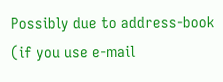Possibly due to address-book (if you use e-mail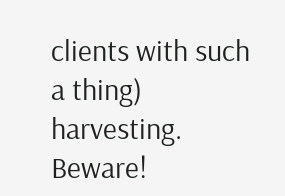clients with such a thing) harvesting. Beware!